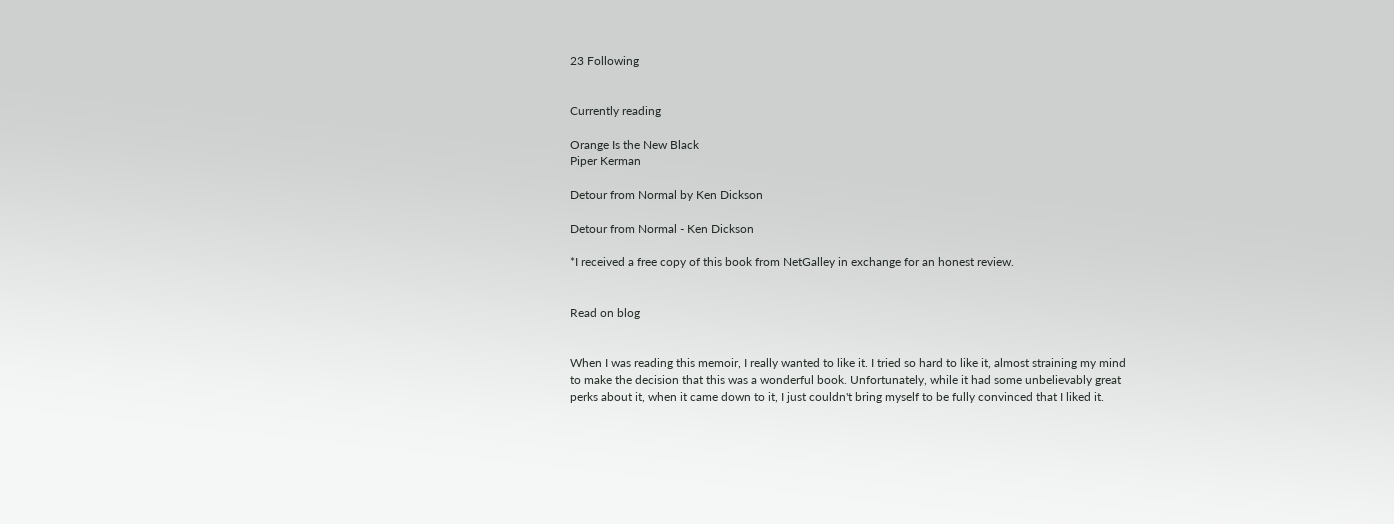23 Following


Currently reading

Orange Is the New Black
Piper Kerman

Detour from Normal by Ken Dickson

Detour from Normal - Ken Dickson

*I received a free copy of this book from NetGalley in exchange for an honest review.


Read on blog


When I was reading this memoir, I really wanted to like it. I tried so hard to like it, almost straining my mind to make the decision that this was a wonderful book. Unfortunately, while it had some unbelievably great perks about it, when it came down to it, I just couldn't bring myself to be fully convinced that I liked it.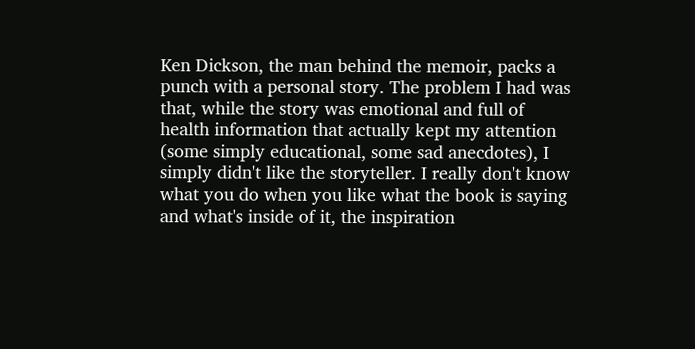Ken Dickson, the man behind the memoir, packs a punch with a personal story. The problem I had was that, while the story was emotional and full of health information that actually kept my attention (some simply educational, some sad anecdotes), I simply didn't like the storyteller. I really don't know what you do when you like what the book is saying and what's inside of it, the inspiration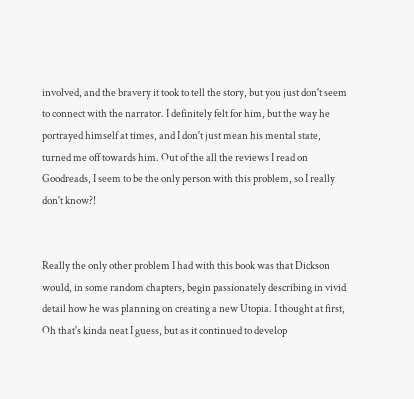involved, and the bravery it took to tell the story, but you just don't seem to connect with the narrator. I definitely felt for him, but the way he portrayed himself at times, and I don't just mean his mental state, turned me off towards him. Out of the all the reviews I read on Goodreads, I seem to be the only person with this problem, so I really don't know?!


Really the only other problem I had with this book was that Dickson would, in some random chapters, begin passionately describing in vivid detail how he was planning on creating a new Utopia. I thought at first, Oh that's kinda neat I guess, but as it continued to develop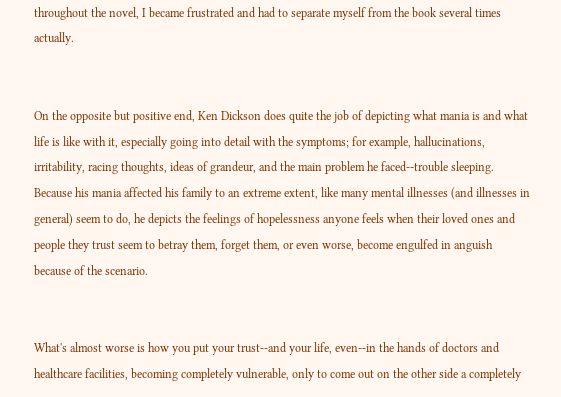throughout the novel, I became frustrated and had to separate myself from the book several times actually.


On the opposite but positive end, Ken Dickson does quite the job of depicting what mania is and what life is like with it, especially going into detail with the symptoms; for example, hallucinations, irritability, racing thoughts, ideas of grandeur, and the main problem he faced--trouble sleeping. Because his mania affected his family to an extreme extent, like many mental illnesses (and illnesses in general) seem to do, he depicts the feelings of hopelessness anyone feels when their loved ones and people they trust seem to betray them, forget them, or even worse, become engulfed in anguish because of the scenario.


What's almost worse is how you put your trust--and your life, even--in the hands of doctors and healthcare facilities, becoming completely vulnerable, only to come out on the other side a completely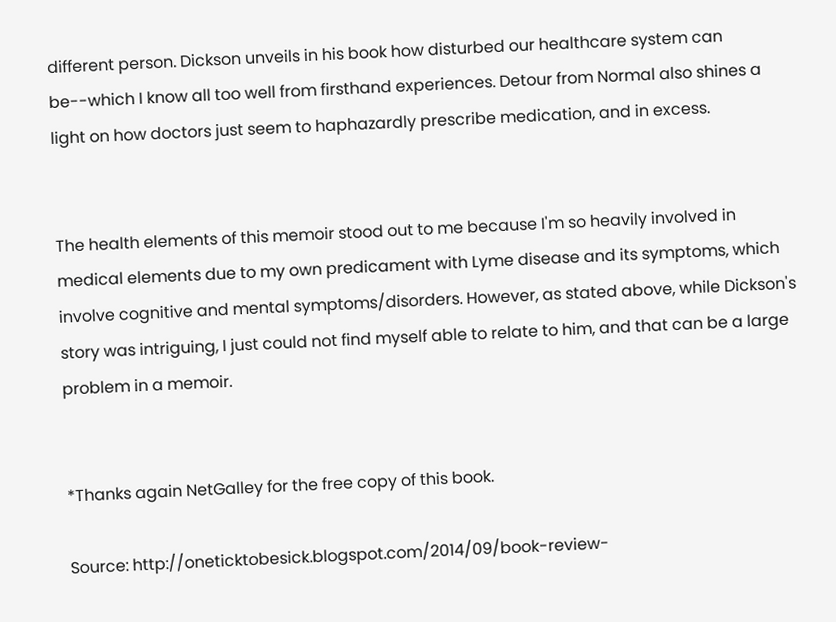different person. Dickson unveils in his book how disturbed our healthcare system can be--which I know all too well from firsthand experiences. Detour from Normal also shines a light on how doctors just seem to haphazardly prescribe medication, and in excess.


The health elements of this memoir stood out to me because I'm so heavily involved in medical elements due to my own predicament with Lyme disease and its symptoms, which involve cognitive and mental symptoms/disorders. However, as stated above, while Dickson's story was intriguing, I just could not find myself able to relate to him, and that can be a large problem in a memoir.


*Thanks again NetGalley for the free copy of this book.

Source: http://oneticktobesick.blogspot.com/2014/09/book-review-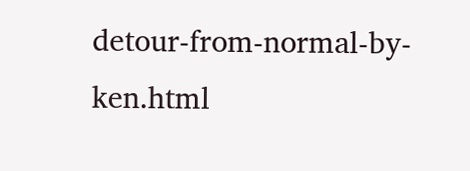detour-from-normal-by-ken.html